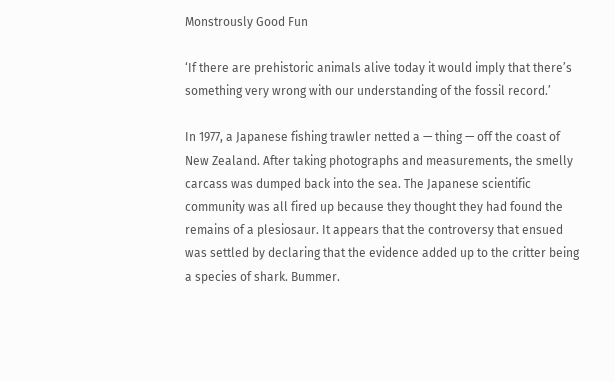Monstrously Good Fun

‘If there are prehistoric animals alive today it would imply that there’s something very wrong with our understanding of the fossil record.’

In 1977, a Japanese fishing trawler netted a — thing — off the coast of New Zealand. After taking photographs and measurements, the smelly carcass was dumped back into the sea. The Japanese scientific community was all fired up because they thought they had found the remains of a plesiosaur. It appears that the controversy that ensued was settled by declaring that the evidence added up to the critter being a species of shark. Bummer.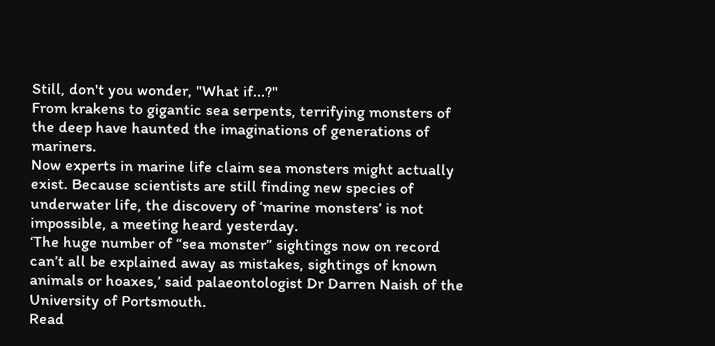Still, don't you wonder, "What if...?"
From krakens to gigantic sea serpents, terrifying monsters of the deep have haunted the imaginations of generations of  mariners.
Now experts in marine life claim sea monsters might actually exist. Because scientists are still finding new species of underwater life, the discovery of ‘marine monsters’ is not impossible, a meeting heard yesterday.
‘The huge number of “sea monster” sightings now on record can’t all be explained away as mistakes, sightings of known animals or hoaxes,’ said palaeontologist Dr Darren Naish of the University of Portsmouth.
Read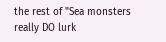the rest of "Sea monsters really DO lurk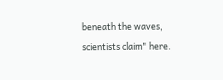beneath the waves, scientists claim" here.